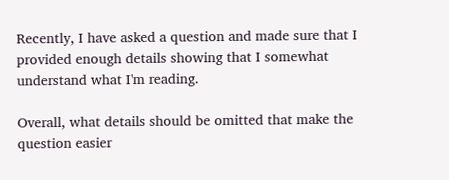Recently, I have asked a question and made sure that I provided enough details showing that I somewhat understand what I'm reading.

Overall, what details should be omitted that make the question easier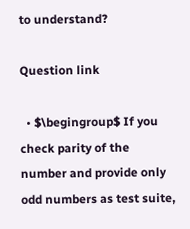to understand?

Question link

  • $\begingroup$ If you check parity of the number and provide only odd numbers as test suite,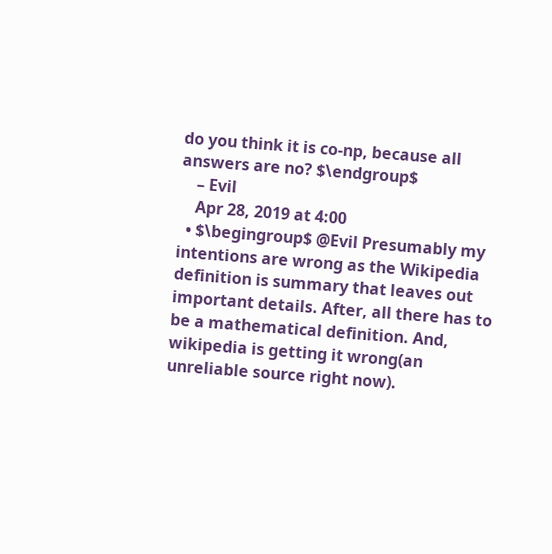do you think it is co-np, because all answers are no? $\endgroup$
    – Evil
    Apr 28, 2019 at 4:00
  • $\begingroup$ @Evil Presumably my intentions are wrong as the Wikipedia definition is summary that leaves out important details. After, all there has to be a mathematical definition. And, wikipedia is getting it wrong(an unreliable source right now).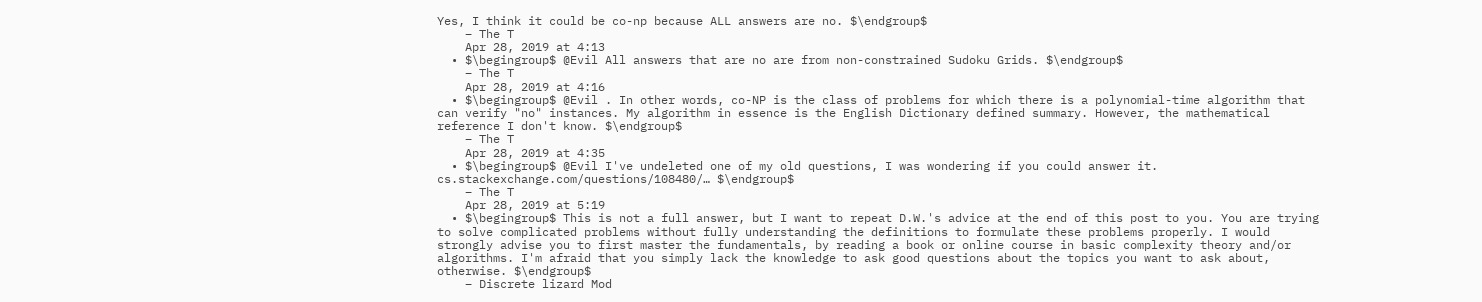Yes, I think it could be co-np because ALL answers are no. $\endgroup$
    – The T
    Apr 28, 2019 at 4:13
  • $\begingroup$ @Evil All answers that are no are from non-constrained Sudoku Grids. $\endgroup$
    – The T
    Apr 28, 2019 at 4:16
  • $\begingroup$ @Evil . In other words, co-NP is the class of problems for which there is a polynomial-time algorithm that can verify "no" instances. My algorithm in essence is the English Dictionary defined summary. However, the mathematical reference I don't know. $\endgroup$
    – The T
    Apr 28, 2019 at 4:35
  • $\begingroup$ @Evil I've undeleted one of my old questions, I was wondering if you could answer it. cs.stackexchange.com/questions/108480/… $\endgroup$
    – The T
    Apr 28, 2019 at 5:19
  • $\begingroup$ This is not a full answer, but I want to repeat D.W.'s advice at the end of this post to you. You are trying to solve complicated problems without fully understanding the definitions to formulate these problems properly. I would strongly advise you to first master the fundamentals, by reading a book or online course in basic complexity theory and/or algorithms. I'm afraid that you simply lack the knowledge to ask good questions about the topics you want to ask about, otherwise. $\endgroup$
    – Discrete lizard Mod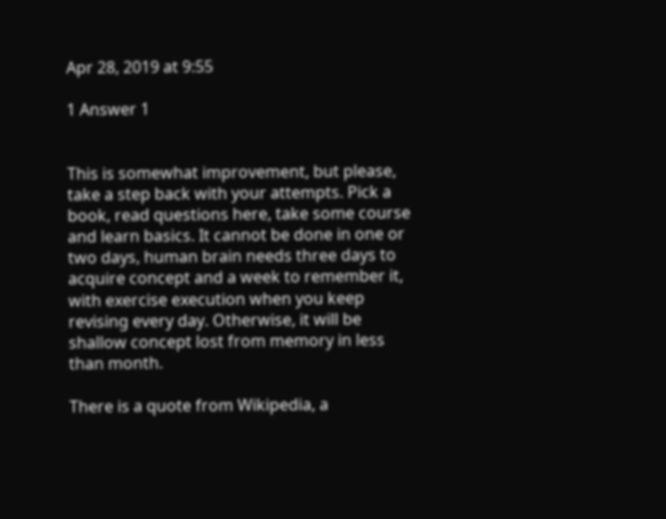Apr 28, 2019 at 9:55

1 Answer 1


This is somewhat improvement, but please, take a step back with your attempts. Pick a book, read questions here, take some course and learn basics. It cannot be done in one or two days, human brain needs three days to acquire concept and a week to remember it, with exercise execution when you keep revising every day. Otherwise, it will be shallow concept lost from memory in less than month.

There is a quote from Wikipedia, a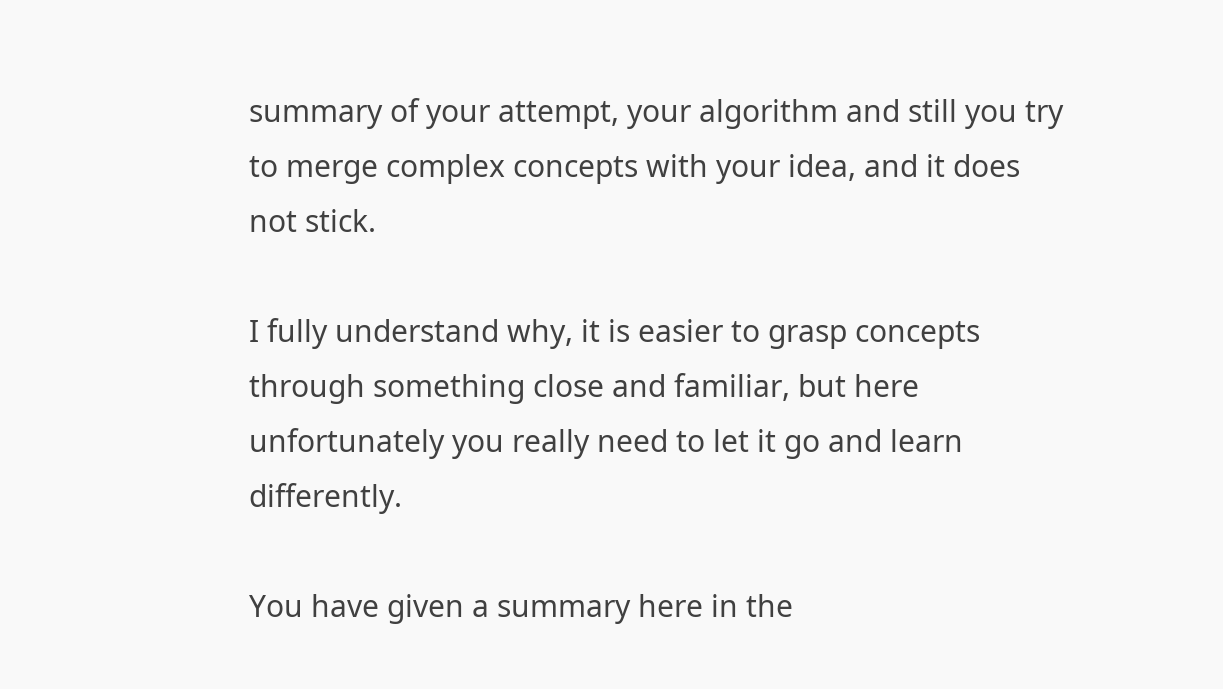summary of your attempt, your algorithm and still you try to merge complex concepts with your idea, and it does not stick.

I fully understand why, it is easier to grasp concepts through something close and familiar, but here unfortunately you really need to let it go and learn differently.

You have given a summary here in the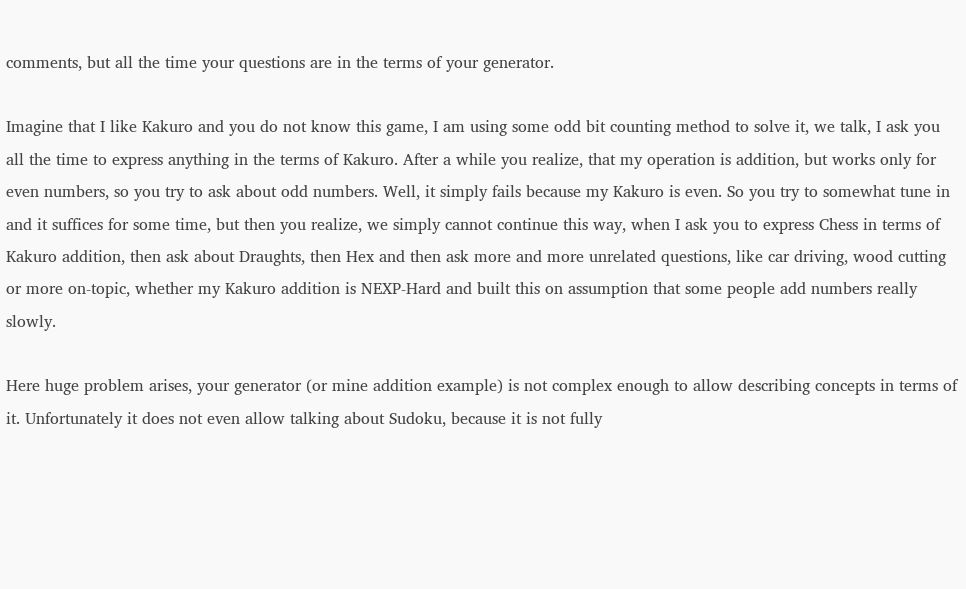comments, but all the time your questions are in the terms of your generator.

Imagine that I like Kakuro and you do not know this game, I am using some odd bit counting method to solve it, we talk, I ask you all the time to express anything in the terms of Kakuro. After a while you realize, that my operation is addition, but works only for even numbers, so you try to ask about odd numbers. Well, it simply fails because my Kakuro is even. So you try to somewhat tune in and it suffices for some time, but then you realize, we simply cannot continue this way, when I ask you to express Chess in terms of Kakuro addition, then ask about Draughts, then Hex and then ask more and more unrelated questions, like car driving, wood cutting or more on-topic, whether my Kakuro addition is NEXP-Hard and built this on assumption that some people add numbers really slowly.

Here huge problem arises, your generator (or mine addition example) is not complex enough to allow describing concepts in terms of it. Unfortunately it does not even allow talking about Sudoku, because it is not fully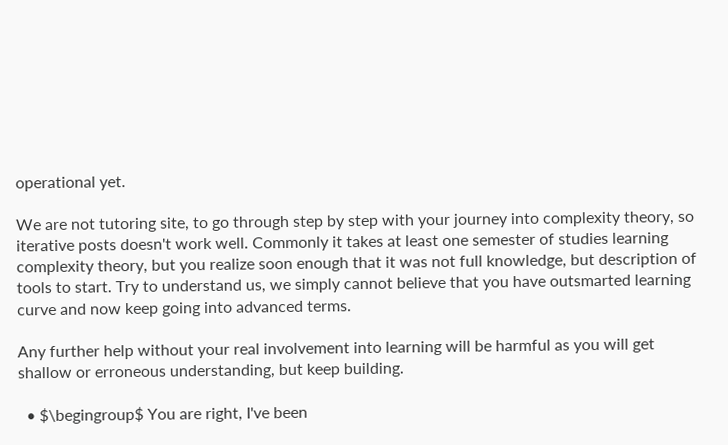operational yet.

We are not tutoring site, to go through step by step with your journey into complexity theory, so iterative posts doesn't work well. Commonly it takes at least one semester of studies learning complexity theory, but you realize soon enough that it was not full knowledge, but description of tools to start. Try to understand us, we simply cannot believe that you have outsmarted learning curve and now keep going into advanced terms.

Any further help without your real involvement into learning will be harmful as you will get shallow or erroneous understanding, but keep building.

  • $\begingroup$ You are right, I've been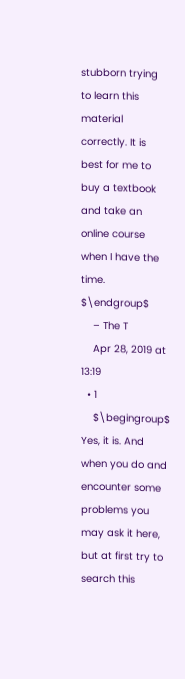stubborn trying to learn this material correctly. It is best for me to buy a textbook and take an online course when I have the time. $\endgroup$
    – The T
    Apr 28, 2019 at 13:19
  • 1
    $\begingroup$ Yes, it is. And when you do and encounter some problems you may ask it here, but at first try to search this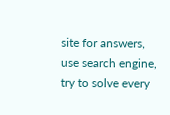site for answers, use search engine, try to solve every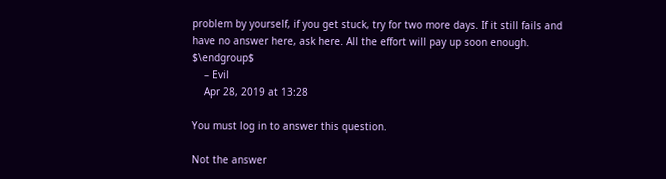problem by yourself, if you get stuck, try for two more days. If it still fails and have no answer here, ask here. All the effort will pay up soon enough. $\endgroup$
    – Evil
    Apr 28, 2019 at 13:28

You must log in to answer this question.

Not the answer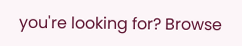you're looking for? Browse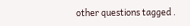other questions tagged .